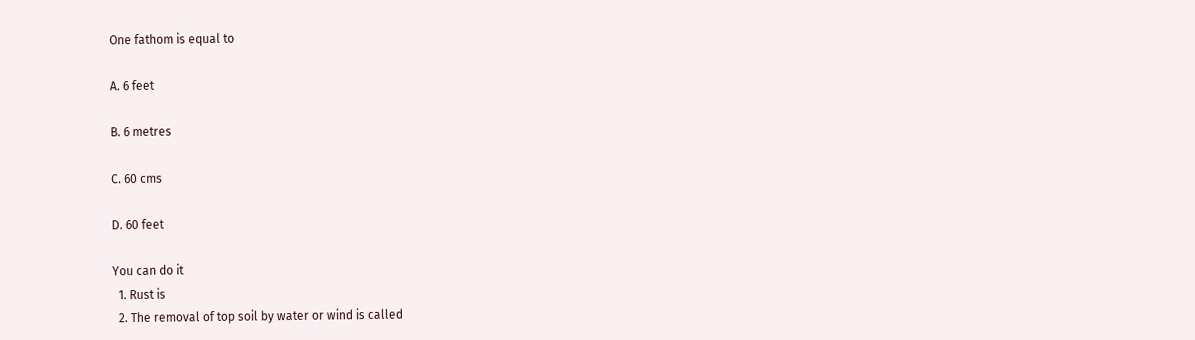One fathom is equal to

A. 6 feet

B. 6 metres

C. 60 cms

D. 60 feet

You can do it
  1. Rust is
  2. The removal of top soil by water or wind is called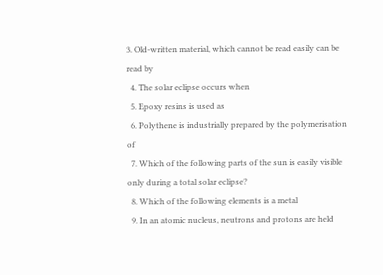3. Old-written material, which cannot be read easily can be read by
  4. The solar eclipse occurs when
  5. Epoxy resins is used as
  6. Polythene is industrially prepared by the polymerisation of
  7. Which of the following parts of the sun is easily visible only during a total solar eclipse?
  8. Which of the following elements is a metal
  9. In an atomic nucleus, neutrons and protons are held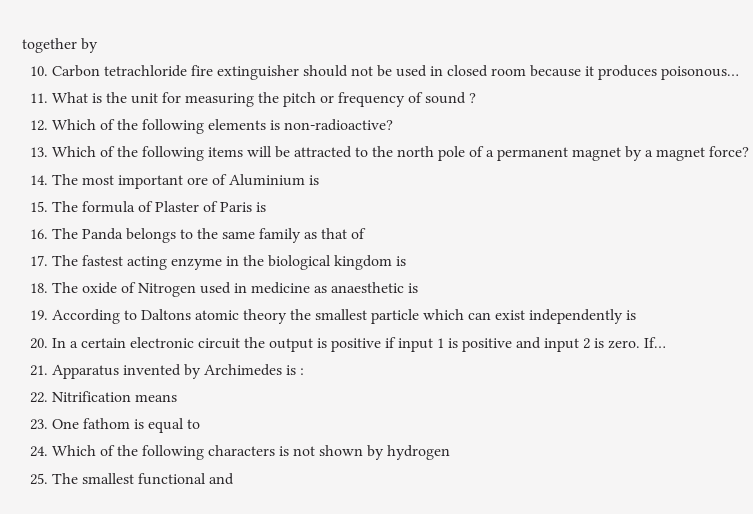together by
  10. Carbon tetrachloride fire extinguisher should not be used in closed room because it produces poisonous…
  11. What is the unit for measuring the pitch or frequency of sound ?
  12. Which of the following elements is non-radioactive?
  13. Which of the following items will be attracted to the north pole of a permanent magnet by a magnet force?
  14. The most important ore of Aluminium is
  15. The formula of Plaster of Paris is
  16. The Panda belongs to the same family as that of
  17. The fastest acting enzyme in the biological kingdom is
  18. The oxide of Nitrogen used in medicine as anaesthetic is
  19. According to Daltons atomic theory the smallest particle which can exist independently is
  20. In a certain electronic circuit the output is positive if input 1 is positive and input 2 is zero. If…
  21. Apparatus invented by Archimedes is :
  22. Nitrification means
  23. One fathom is equal to
  24. Which of the following characters is not shown by hydrogen
  25. The smallest functional and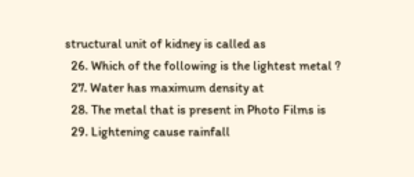structural unit of kidney is called as
  26. Which of the following is the lightest metal ?
  27. Water has maximum density at
  28. The metal that is present in Photo Films is
  29. Lightening cause rainfall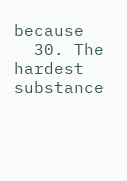because
  30. The hardest substance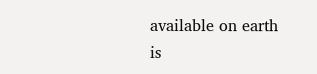available on earth is